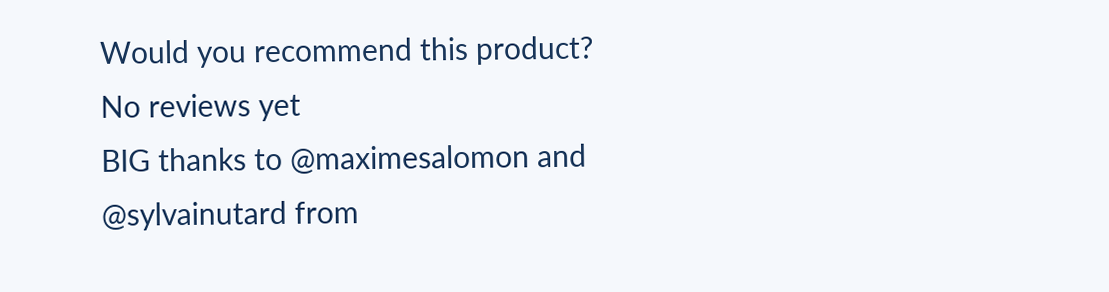Would you recommend this product?
No reviews yet
BIG thanks to @maximesalomon and @sylvainutard from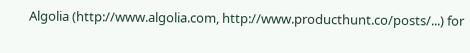Algolia (http://www.algolia.com, http://www.producthunt.co/posts/...) for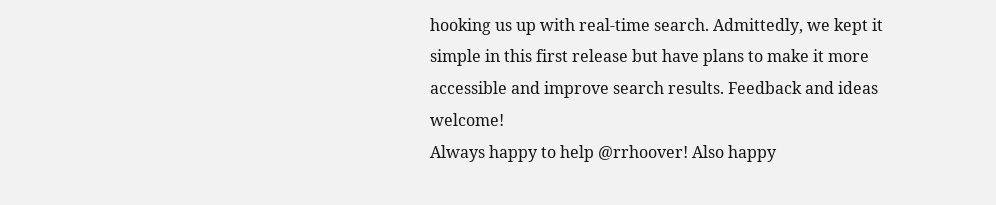hooking us up with real-time search. Admittedly, we kept it simple in this first release but have plans to make it more accessible and improve search results. Feedback and ideas welcome!
Always happy to help @rrhoover! Also happy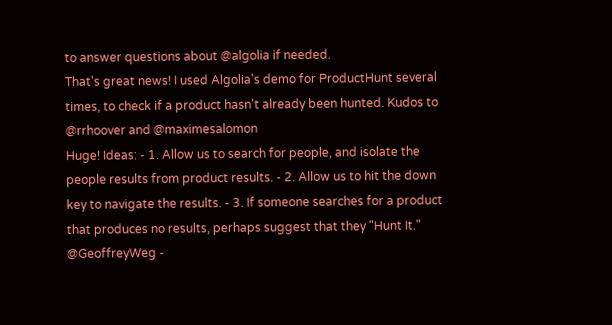to answer questions about @algolia if needed.
That's great news! I used Algolia's demo for ProductHunt several times, to check if a product hasn't already been hunted. Kudos to @rrhoover and @maximesalomon
Huge! Ideas: - 1. Allow us to search for people, and isolate the people results from product results. - 2. Allow us to hit the down key to navigate the results. - 3. If someone searches for a product that produces no results, perhaps suggest that they "Hunt It."
@GeoffreyWeg -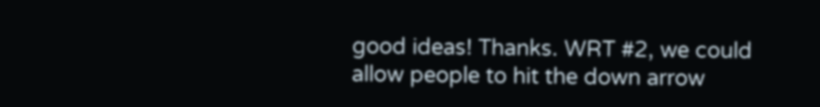good ideas! Thanks. WRT #2, we could allow people to hit the down arrow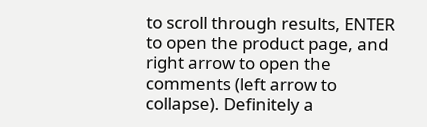to scroll through results, ENTER to open the product page, and right arrow to open the comments (left arrow to collapse). Definitely a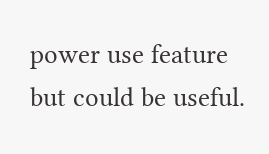power use feature but could be useful.